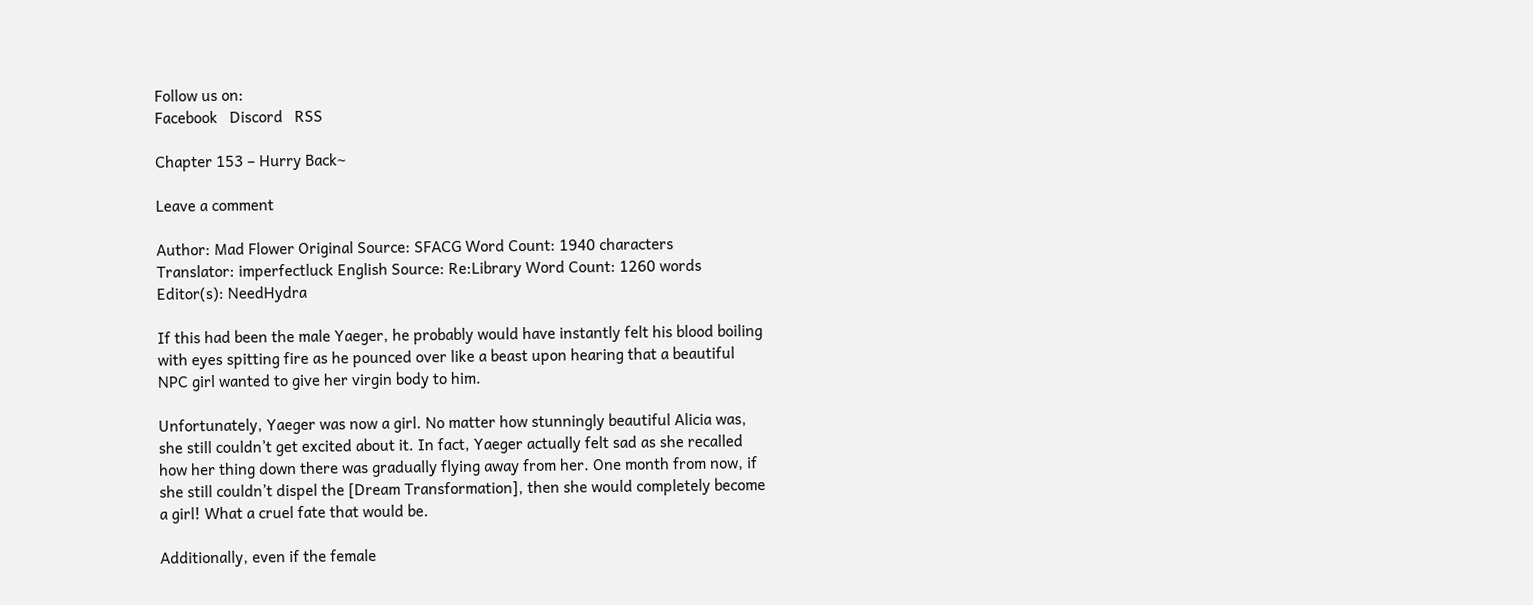Follow us on:
Facebook   Discord   RSS

Chapter 153 – Hurry Back~

Leave a comment

Author: Mad Flower Original Source: SFACG Word Count: 1940 characters
Translator: imperfectluck English Source: Re:Library Word Count: 1260 words
Editor(s): NeedHydra

If this had been the male Yaeger, he probably would have instantly felt his blood boiling with eyes spitting fire as he pounced over like a beast upon hearing that a beautiful NPC girl wanted to give her virgin body to him.

Unfortunately, Yaeger was now a girl. No matter how stunningly beautiful Alicia was, she still couldn’t get excited about it. In fact, Yaeger actually felt sad as she recalled how her thing down there was gradually flying away from her. One month from now, if she still couldn’t dispel the [Dream Transformation], then she would completely become a girl! What a cruel fate that would be.

Additionally, even if the female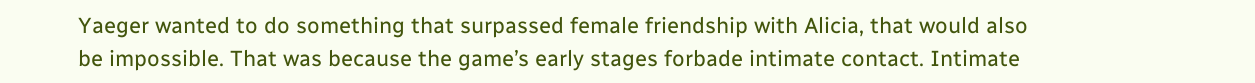Yaeger wanted to do something that surpassed female friendship with Alicia, that would also be impossible. That was because the game’s early stages forbade intimate contact. Intimate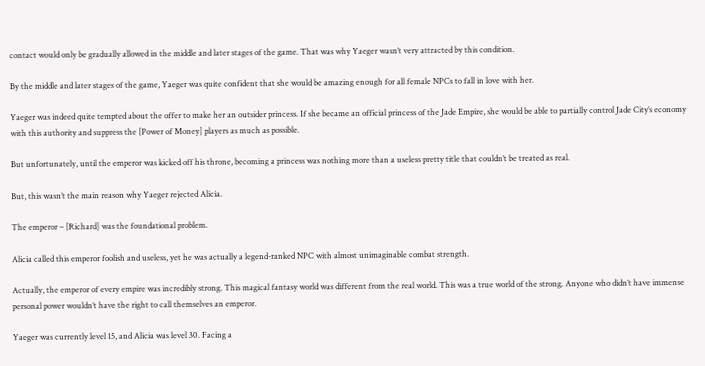contact would only be gradually allowed in the middle and later stages of the game. That was why Yaeger wasn’t very attracted by this condition.

By the middle and later stages of the game, Yaeger was quite confident that she would be amazing enough for all female NPCs to fall in love with her.

Yaeger was indeed quite tempted about the offer to make her an outsider princess. If she became an official princess of the Jade Empire, she would be able to partially control Jade City’s economy with this authority and suppress the [Power of Money] players as much as possible.

But unfortunately, until the emperor was kicked off his throne, becoming a princess was nothing more than a useless pretty title that couldn’t be treated as real.

But, this wasn’t the main reason why Yaeger rejected Alicia.

The emperor – [Richard] was the foundational problem.

Alicia called this emperor foolish and useless, yet he was actually a legend-ranked NPC with almost unimaginable combat strength.

Actually, the emperor of every empire was incredibly strong. This magical fantasy world was different from the real world. This was a true world of the strong. Anyone who didn’t have immense personal power wouldn’t have the right to call themselves an emperor.

Yaeger was currently level 15, and Alicia was level 30. Facing a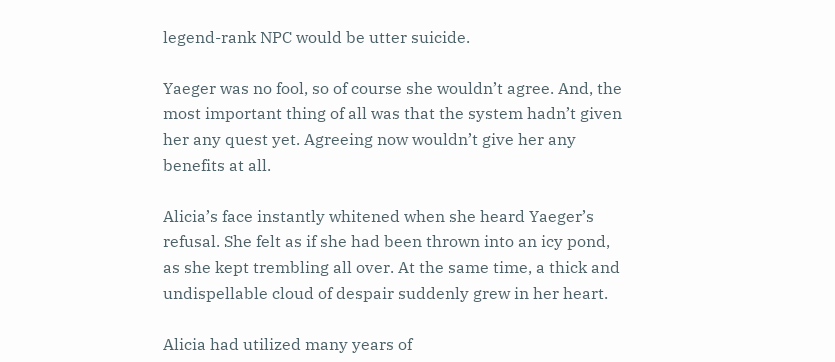legend-rank NPC would be utter suicide.

Yaeger was no fool, so of course she wouldn’t agree. And, the most important thing of all was that the system hadn’t given her any quest yet. Agreeing now wouldn’t give her any benefits at all.

Alicia’s face instantly whitened when she heard Yaeger’s refusal. She felt as if she had been thrown into an icy pond, as she kept trembling all over. At the same time, a thick and undispellable cloud of despair suddenly grew in her heart.

Alicia had utilized many years of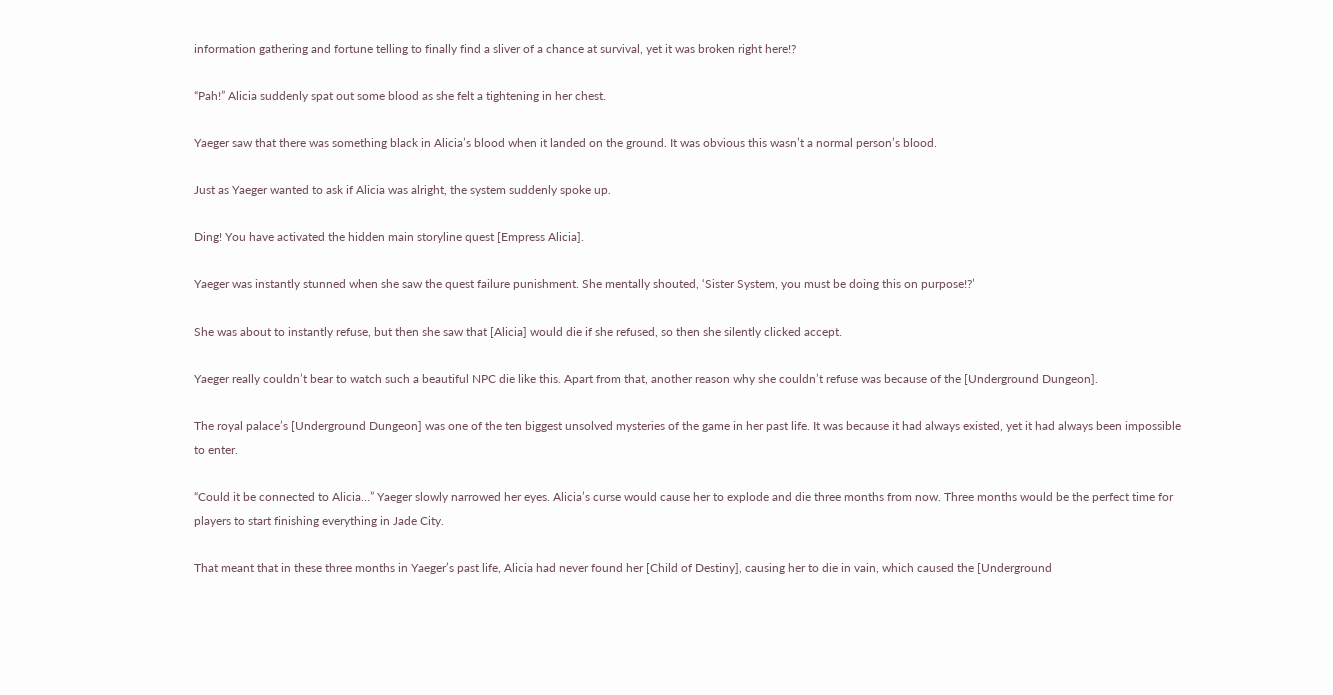information gathering and fortune telling to finally find a sliver of a chance at survival, yet it was broken right here!?

“Pah!” Alicia suddenly spat out some blood as she felt a tightening in her chest.

Yaeger saw that there was something black in Alicia’s blood when it landed on the ground. It was obvious this wasn’t a normal person’s blood.

Just as Yaeger wanted to ask if Alicia was alright, the system suddenly spoke up.

Ding! You have activated the hidden main storyline quest [Empress Alicia].

Yaeger was instantly stunned when she saw the quest failure punishment. She mentally shouted, ‘Sister System, you must be doing this on purpose!?’

She was about to instantly refuse, but then she saw that [Alicia] would die if she refused, so then she silently clicked accept.

Yaeger really couldn’t bear to watch such a beautiful NPC die like this. Apart from that, another reason why she couldn’t refuse was because of the [Underground Dungeon].

The royal palace’s [Underground Dungeon] was one of the ten biggest unsolved mysteries of the game in her past life. It was because it had always existed, yet it had always been impossible to enter.

“Could it be connected to Alicia…” Yaeger slowly narrowed her eyes. Alicia’s curse would cause her to explode and die three months from now. Three months would be the perfect time for players to start finishing everything in Jade City.

That meant that in these three months in Yaeger’s past life, Alicia had never found her [Child of Destiny], causing her to die in vain, which caused the [Underground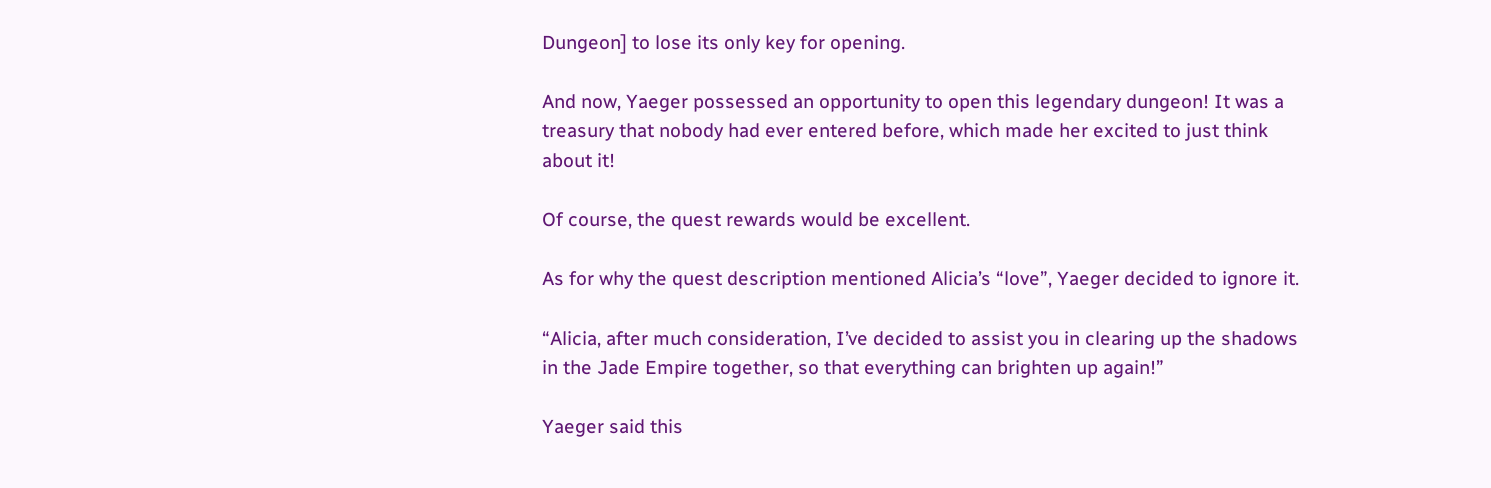Dungeon] to lose its only key for opening.

And now, Yaeger possessed an opportunity to open this legendary dungeon! It was a treasury that nobody had ever entered before, which made her excited to just think about it!

Of course, the quest rewards would be excellent.

As for why the quest description mentioned Alicia’s “love”, Yaeger decided to ignore it.

“Alicia, after much consideration, I’ve decided to assist you in clearing up the shadows in the Jade Empire together, so that everything can brighten up again!”

Yaeger said this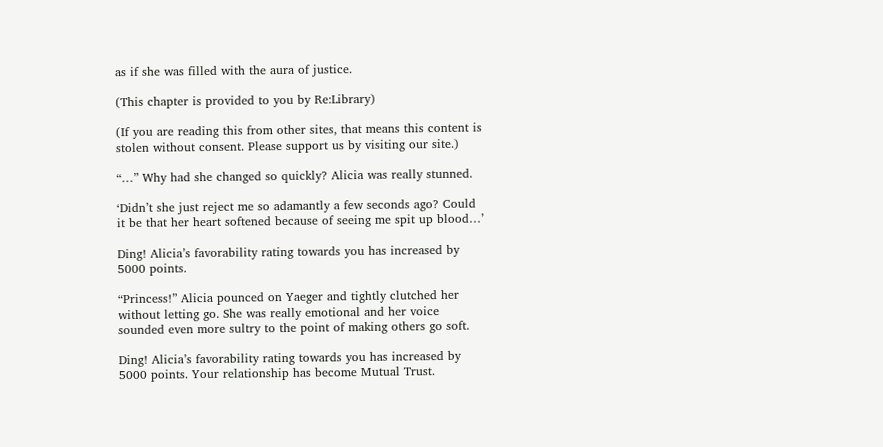as if she was filled with the aura of justice.

(This chapter is provided to you by Re:Library)

(If you are reading this from other sites, that means this content is stolen without consent. Please support us by visiting our site.)

“…” Why had she changed so quickly? Alicia was really stunned.

‘Didn’t she just reject me so adamantly a few seconds ago? Could it be that her heart softened because of seeing me spit up blood…’

Ding! Alicia’s favorability rating towards you has increased by 5000 points.

“Princess!” Alicia pounced on Yaeger and tightly clutched her without letting go. She was really emotional and her voice sounded even more sultry to the point of making others go soft.

Ding! Alicia’s favorability rating towards you has increased by 5000 points. Your relationship has become Mutual Trust.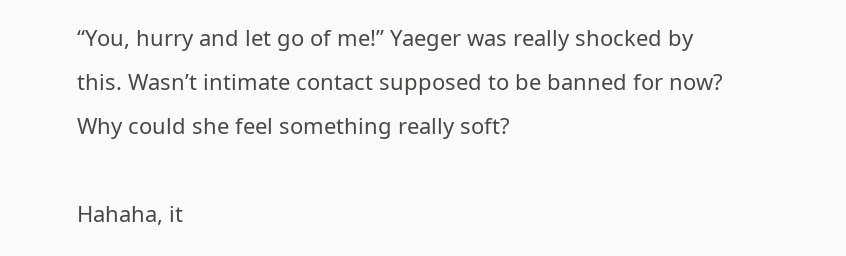“You, hurry and let go of me!” Yaeger was really shocked by this. Wasn’t intimate contact supposed to be banned for now? Why could she feel something really soft?

Hahaha, it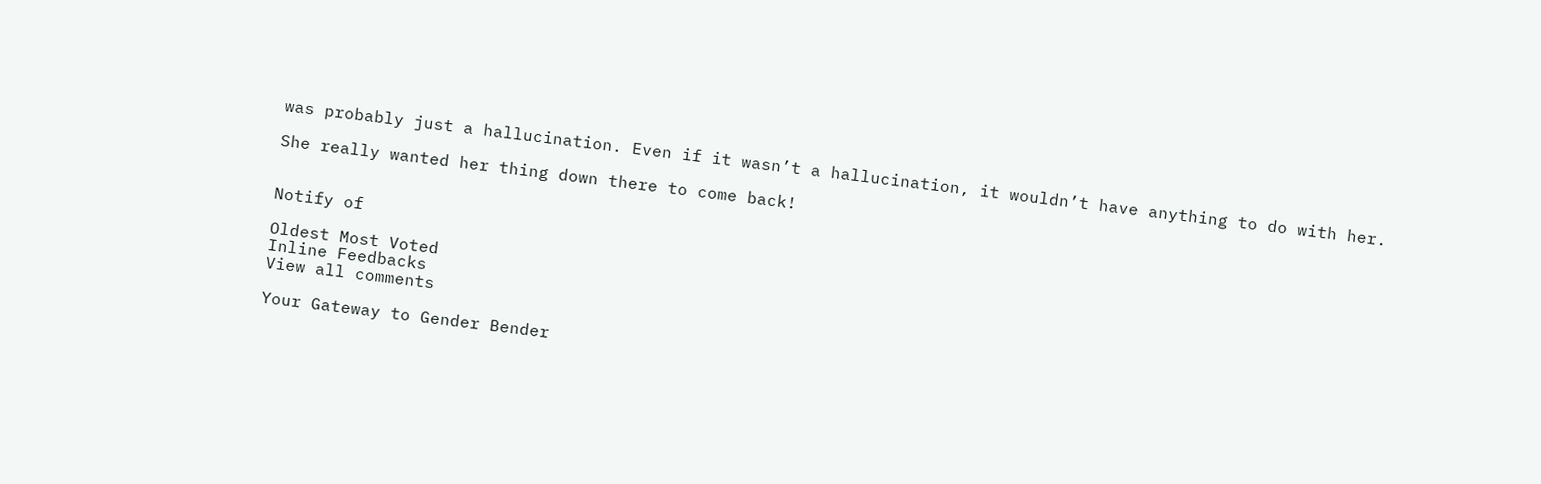was probably just a hallucination. Even if it wasn’t a hallucination, it wouldn’t have anything to do with her.

She really wanted her thing down there to come back!


Notify of

Oldest Most Voted
Inline Feedbacks
View all comments

Your Gateway to Gender Bender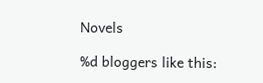Novels

%d bloggers like this: